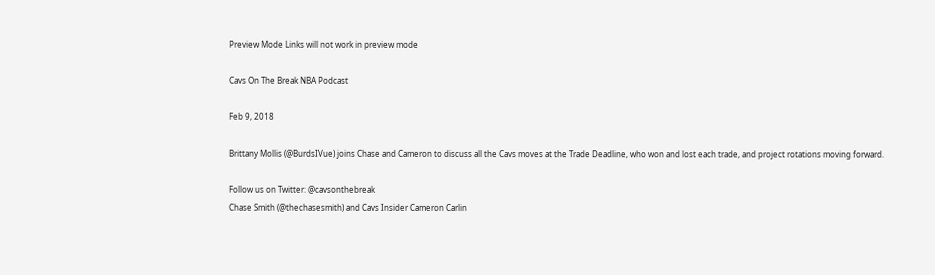Preview Mode Links will not work in preview mode

Cavs On The Break NBA Podcast

Feb 9, 2018

Brittany Mollis (@BurdsIVue) joins Chase and Cameron to discuss all the Cavs moves at the Trade Deadline, who won and lost each trade, and project rotations moving forward.

Follow us on Twitter: @cavsonthebreak
Chase Smith (@thechasesmith) and Cavs Insider Cameron Carlin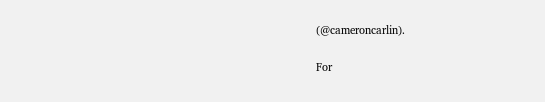(@cameroncarlin).

For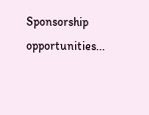Sponsorship opportunities...